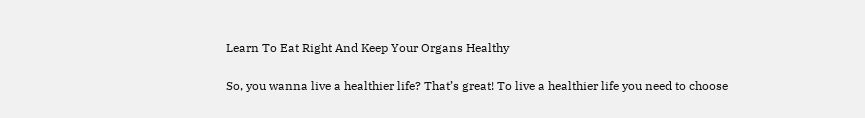Learn To Eat Right And Keep Your Organs Healthy

So, you wanna live a healthier life? That’s great! To live a healthier life you need to choose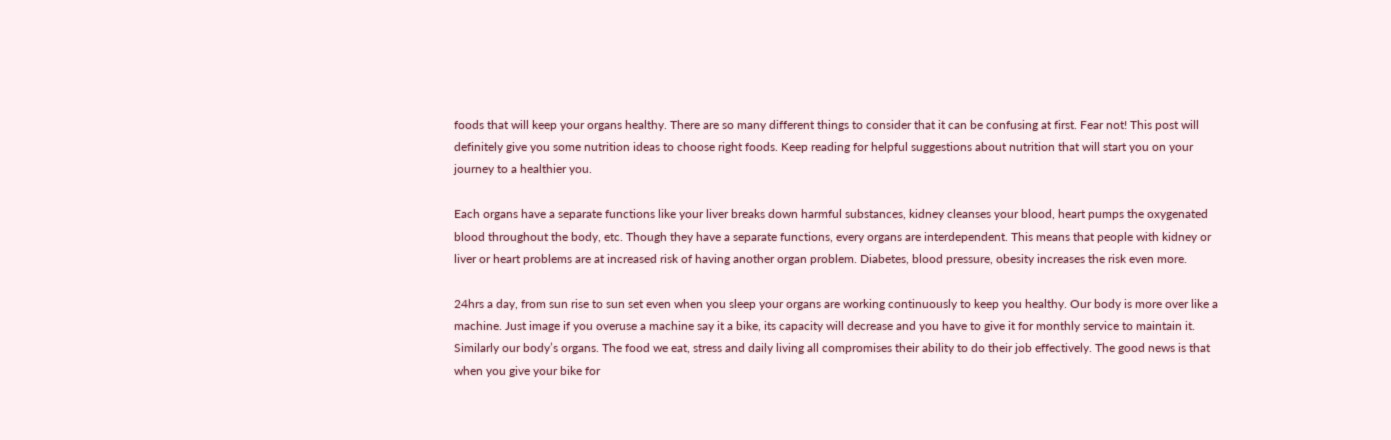foods that will keep your organs healthy. There are so many different things to consider that it can be confusing at first. Fear not! This post will definitely give you some nutrition ideas to choose right foods. Keep reading for helpful suggestions about nutrition that will start you on your journey to a healthier you.

Each organs have a separate functions like your liver breaks down harmful substances, kidney cleanses your blood, heart pumps the oxygenated blood throughout the body, etc. Though they have a separate functions, every organs are interdependent. This means that people with kidney or liver or heart problems are at increased risk of having another organ problem. Diabetes, blood pressure, obesity increases the risk even more.

24hrs a day, from sun rise to sun set even when you sleep your organs are working continuously to keep you healthy. Our body is more over like a machine. Just image if you overuse a machine say it a bike, its capacity will decrease and you have to give it for monthly service to maintain it. Similarly our body’s organs. The food we eat, stress and daily living all compromises their ability to do their job effectively. The good news is that when you give your bike for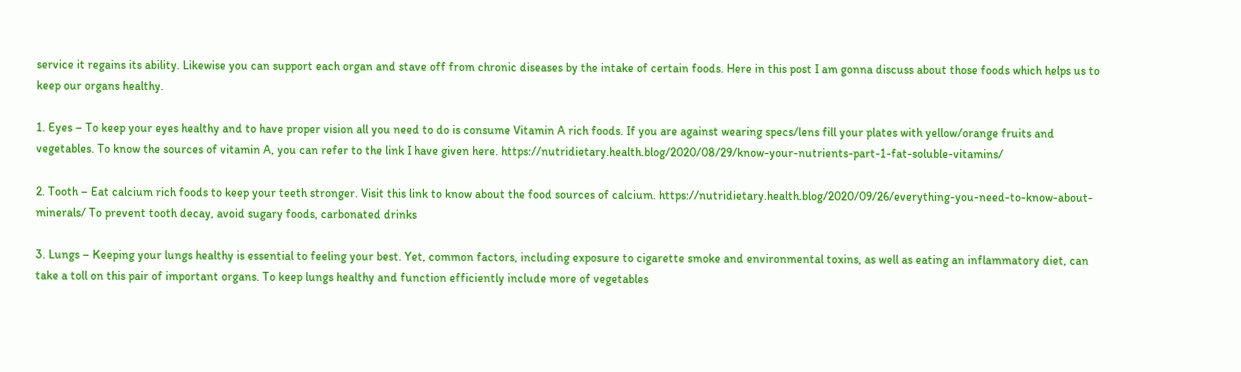service it regains its ability. Likewise you can support each organ and stave off from chronic diseases by the intake of certain foods. Here in this post I am gonna discuss about those foods which helps us to keep our organs healthy.

1. Eyes – To keep your eyes healthy and to have proper vision all you need to do is consume Vitamin A rich foods. If you are against wearing specs/lens fill your plates with yellow/orange fruits and vegetables. To know the sources of vitamin A, you can refer to the link I have given here. https://nutridietary.health.blog/2020/08/29/know-your-nutrients-part-1-fat-soluble-vitamins/

2. Tooth – Eat calcium rich foods to keep your teeth stronger. Visit this link to know about the food sources of calcium. https://nutridietary.health.blog/2020/09/26/everything-you-need-to-know-about-minerals/ To prevent tooth decay, avoid sugary foods, carbonated drinks

3. Lungs – Keeping your lungs healthy is essential to feeling your best. Yet, common factors, including exposure to cigarette smoke and environmental toxins, as well as eating an inflammatory diet, can take a toll on this pair of important organs. To keep lungs healthy and function efficiently include more of vegetables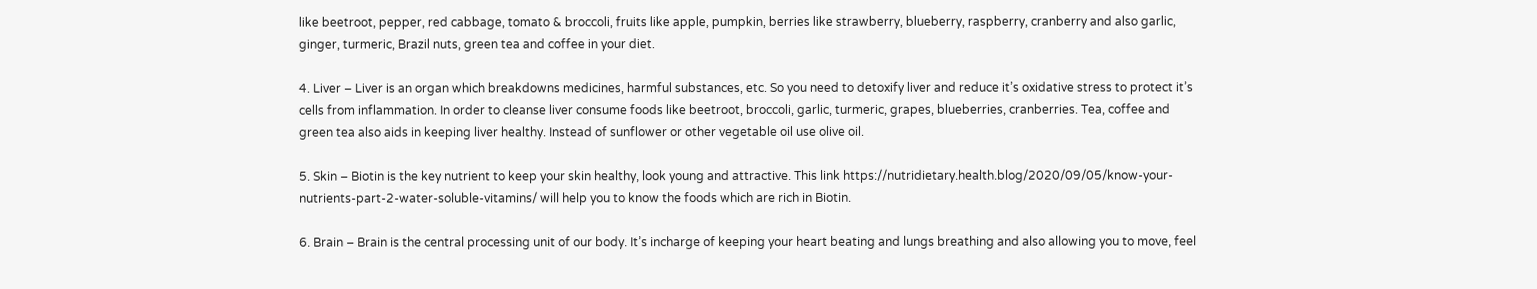like beetroot, pepper, red cabbage, tomato & broccoli, fruits like apple, pumpkin, berries like strawberry, blueberry, raspberry, cranberry and also garlic, ginger, turmeric, Brazil nuts, green tea and coffee in your diet.

4. Liver – Liver is an organ which breakdowns medicines, harmful substances, etc. So you need to detoxify liver and reduce it’s oxidative stress to protect it’s cells from inflammation. In order to cleanse liver consume foods like beetroot, broccoli, garlic, turmeric, grapes, blueberries, cranberries. Tea, coffee and green tea also aids in keeping liver healthy. Instead of sunflower or other vegetable oil use olive oil.

5. Skin – Biotin is the key nutrient to keep your skin healthy, look young and attractive. This link https://nutridietary.health.blog/2020/09/05/know-your-nutrients-part-2-water-soluble-vitamins/ will help you to know the foods which are rich in Biotin.

6. Brain – Brain is the central processing unit of our body. It’s incharge of keeping your heart beating and lungs breathing and also allowing you to move, feel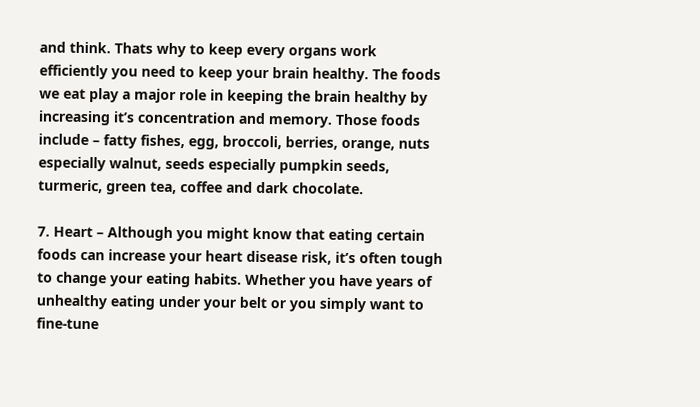and think. Thats why to keep every organs work efficiently you need to keep your brain healthy. The foods we eat play a major role in keeping the brain healthy by increasing it’s concentration and memory. Those foods include – fatty fishes, egg, broccoli, berries, orange, nuts especially walnut, seeds especially pumpkin seeds, turmeric, green tea, coffee and dark chocolate.

7. Heart – Although you might know that eating certain foods can increase your heart disease risk, it’s often tough to change your eating habits. Whether you have years of unhealthy eating under your belt or you simply want to fine-tune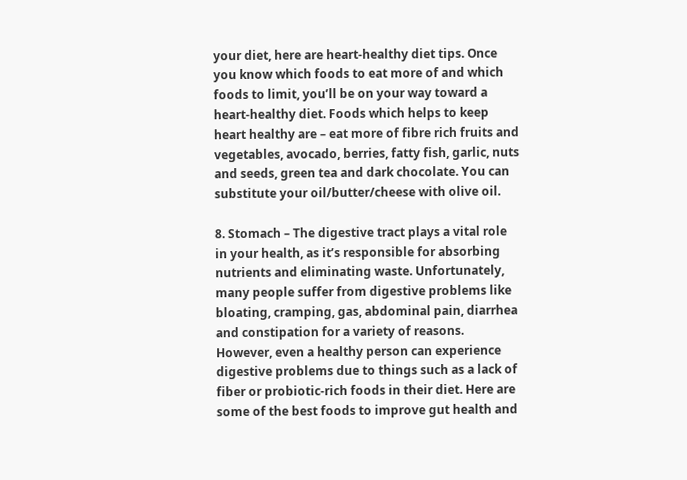your diet, here are heart-healthy diet tips. Once you know which foods to eat more of and which foods to limit, you’ll be on your way toward a heart-healthy diet. Foods which helps to keep heart healthy are – eat more of fibre rich fruits and vegetables, avocado, berries, fatty fish, garlic, nuts and seeds, green tea and dark chocolate. You can substitute your oil/butter/cheese with olive oil.

8. Stomach – The digestive tract plays a vital role in your health, as it’s responsible for absorbing nutrients and eliminating waste. Unfortunately, many people suffer from digestive problems like bloating, cramping, gas, abdominal pain, diarrhea and constipation for a variety of reasons. However, even a healthy person can experience digestive problems due to things such as a lack of fiber or probiotic-rich foods in their diet. Here are some of the best foods to improve gut health and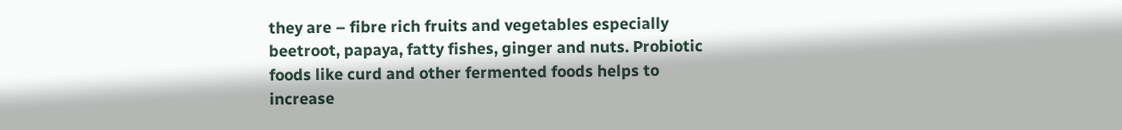they are – fibre rich fruits and vegetables especially beetroot, papaya, fatty fishes, ginger and nuts. Probiotic foods like curd and other fermented foods helps to increase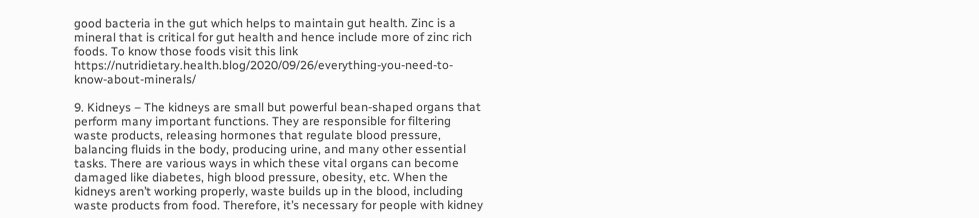good bacteria in the gut which helps to maintain gut health. Zinc is a mineral that is critical for gut health and hence include more of zinc rich foods. To know those foods visit this link https://nutridietary.health.blog/2020/09/26/everything-you-need-to-know-about-minerals/

9. Kidneys – The kidneys are small but powerful bean-shaped organs that perform many important functions. They are responsible for filtering waste products, releasing hormones that regulate blood pressure, balancing fluids in the body, producing urine, and many other essential tasks. There are various ways in which these vital organs can become damaged like diabetes, high blood pressure, obesity, etc. When the kidneys aren’t working properly, waste builds up in the blood, including waste products from food. Therefore, it’s necessary for people with kidney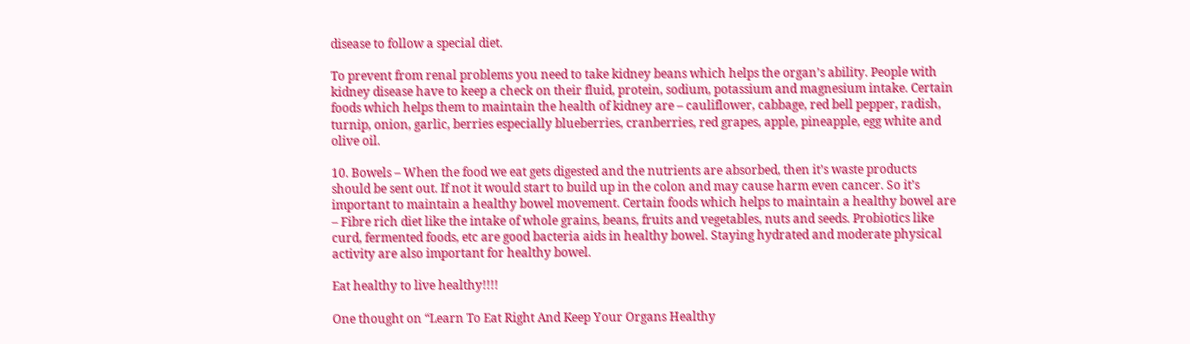disease to follow a special diet.

To prevent from renal problems you need to take kidney beans which helps the organ’s ability. People with kidney disease have to keep a check on their fluid, protein, sodium, potassium and magnesium intake. Certain foods which helps them to maintain the health of kidney are – cauliflower, cabbage, red bell pepper, radish, turnip, onion, garlic, berries especially blueberries, cranberries, red grapes, apple, pineapple, egg white and olive oil.

10. Bowels – When the food we eat gets digested and the nutrients are absorbed, then it’s waste products should be sent out. If not it would start to build up in the colon and may cause harm even cancer. So it’s important to maintain a healthy bowel movement. Certain foods which helps to maintain a healthy bowel are – Fibre rich diet like the intake of whole grains, beans, fruits and vegetables, nuts and seeds. Probiotics like curd, fermented foods, etc are good bacteria aids in healthy bowel. Staying hydrated and moderate physical activity are also important for healthy bowel.

Eat healthy to live healthy!!!!

One thought on “Learn To Eat Right And Keep Your Organs Healthy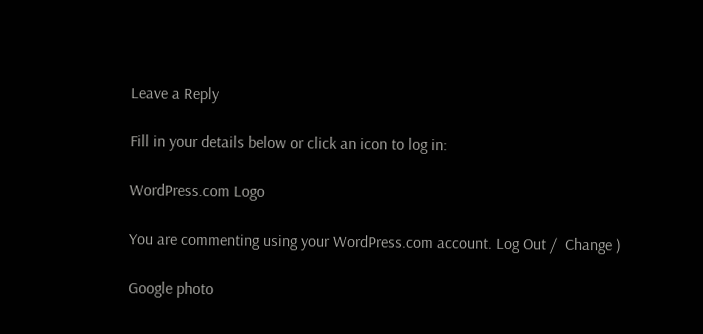Leave a Reply

Fill in your details below or click an icon to log in:

WordPress.com Logo

You are commenting using your WordPress.com account. Log Out /  Change )

Google photo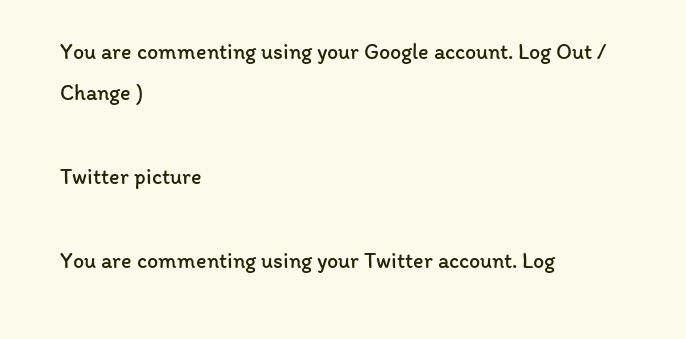You are commenting using your Google account. Log Out /  Change )

Twitter picture

You are commenting using your Twitter account. Log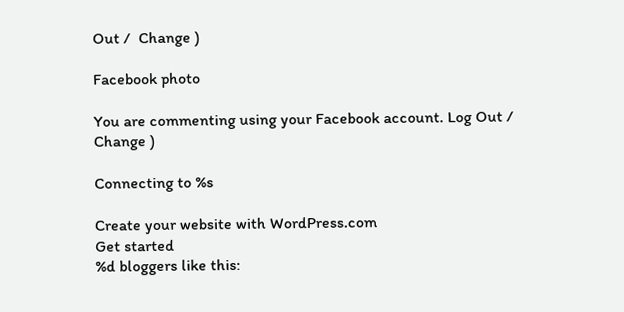Out /  Change )

Facebook photo

You are commenting using your Facebook account. Log Out /  Change )

Connecting to %s

Create your website with WordPress.com
Get started
%d bloggers like this: